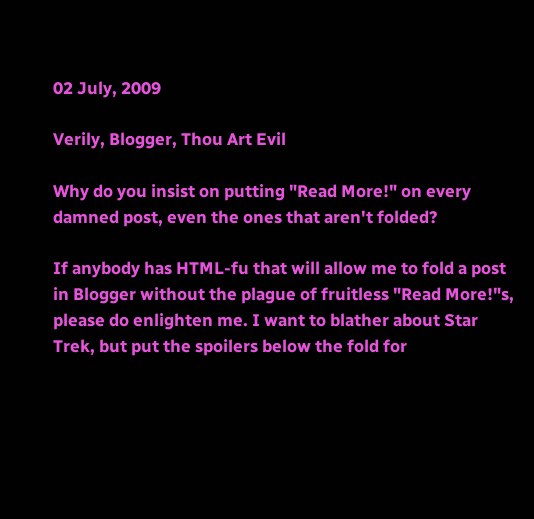02 July, 2009

Verily, Blogger, Thou Art Evil

Why do you insist on putting "Read More!" on every damned post, even the ones that aren't folded?

If anybody has HTML-fu that will allow me to fold a post in Blogger without the plague of fruitless "Read More!"s, please do enlighten me. I want to blather about Star Trek, but put the spoilers below the fold for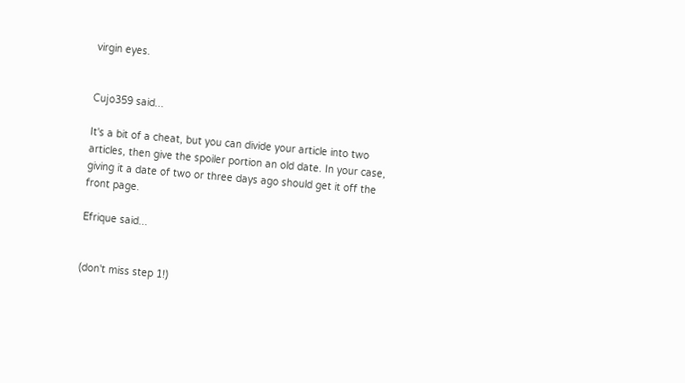virgin eyes.


Cujo359 said...

It's a bit of a cheat, but you can divide your article into two articles, then give the spoiler portion an old date. In your case, giving it a date of two or three days ago should get it off the front page.

Efrique said...


(don't miss step 1!)